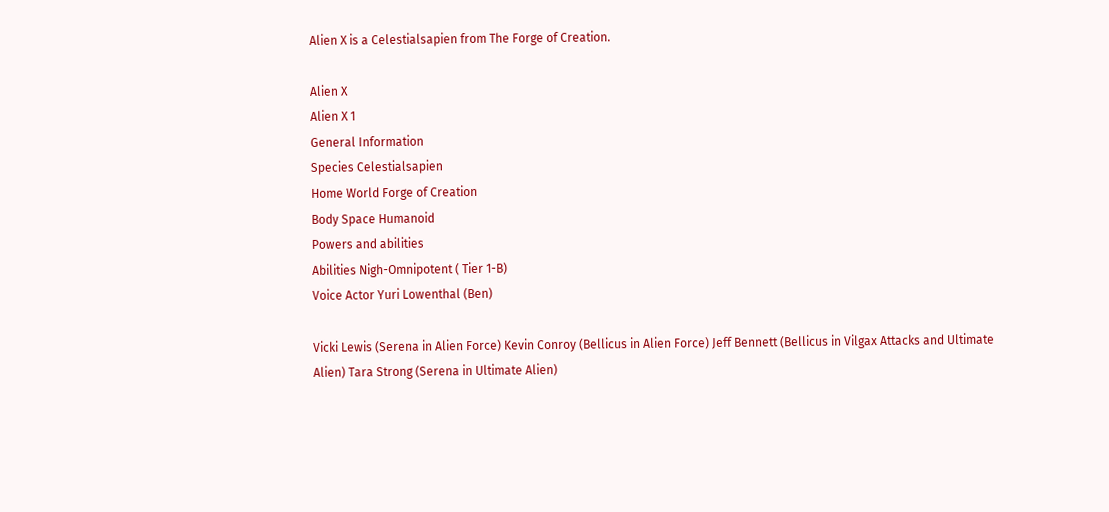Alien X is a Celestialsapien from The Forge of Creation.

Alien X
Alien X 1
General Information
Species Celestialsapien
Home World Forge of Creation
Body Space Humanoid
Powers and abilities
Abilities Nigh-Omnipotent ( Tier 1-B)
Voice Actor Yuri Lowenthal (Ben)

Vicki Lewis (Serena in Alien Force) Kevin Conroy (Bellicus in Alien Force) Jeff Bennett (Bellicus in Vilgax Attacks and Ultimate Alien) Tara Strong (Serena in Ultimate Alien)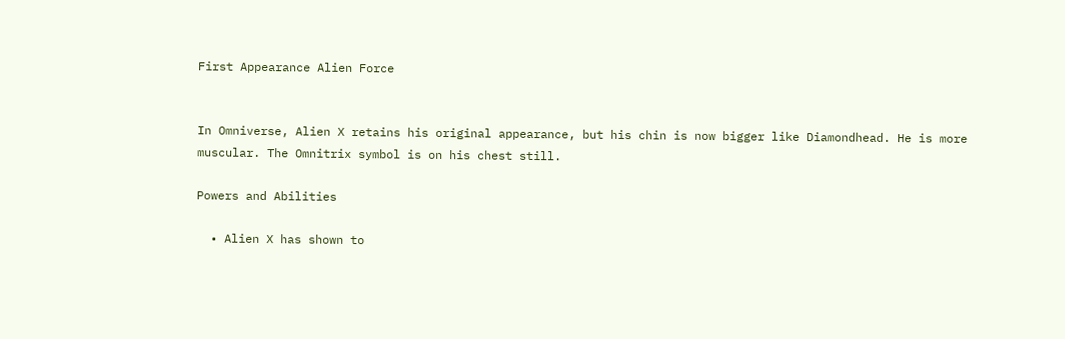First Appearance Alien Force


In Omniverse, Alien X retains his original appearance, but his chin is now bigger like Diamondhead. He is more muscular. The Omnitrix symbol is on his chest still.

Powers and Abilities

  • Alien X has shown to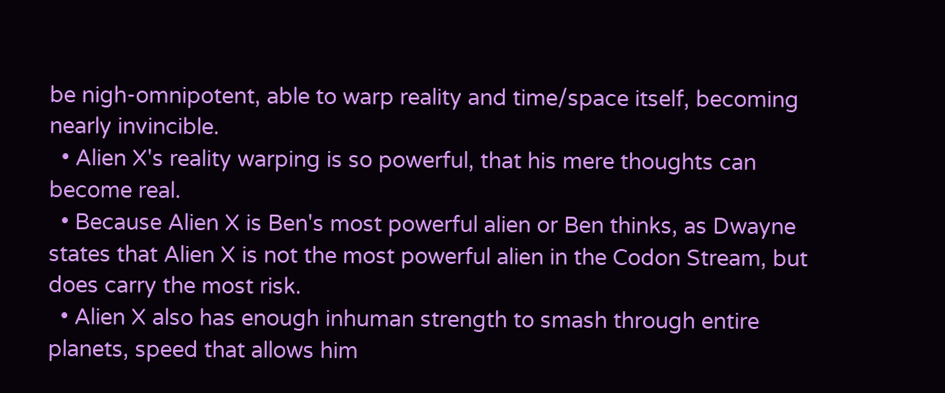be nigh-omnipotent, able to warp reality and time/space itself, becoming nearly invincible.
  • Alien X's reality warping is so powerful, that his mere thoughts can become real.
  • Because Alien X is Ben's most powerful alien or Ben thinks, as Dwayne states that Alien X is not the most powerful alien in the Codon Stream, but does carry the most risk.
  • Alien X also has enough inhuman strength to smash through entire planets, speed that allows him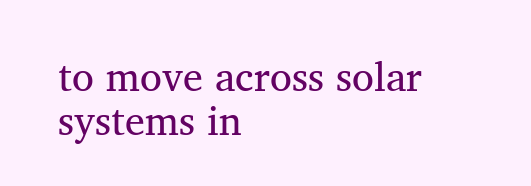to move across solar systems in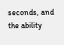seconds, and the ability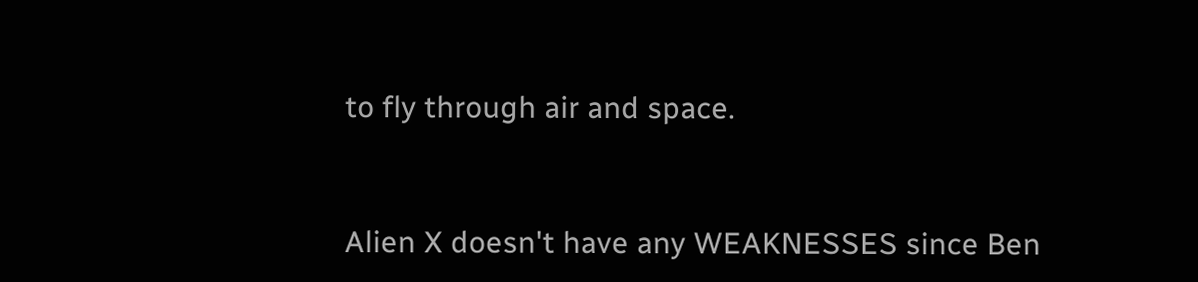to fly through air and space.


Alien X doesn't have any WEAKNESSES since Ben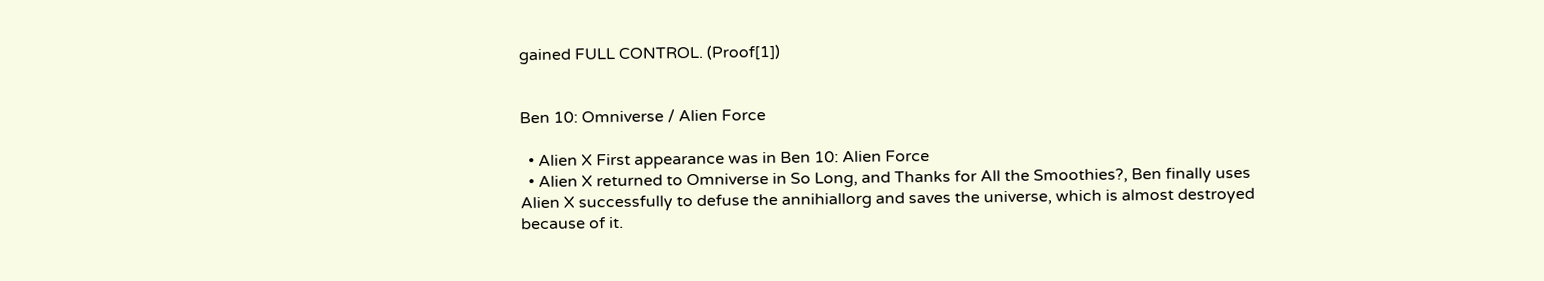gained FULL CONTROL. (Proof[1])


Ben 10: Omniverse / Alien Force

  • Alien X First appearance was in Ben 10: Alien Force
  • Alien X returned to Omniverse in So Long, and Thanks for All the Smoothies?, Ben finally uses Alien X successfully to defuse the annihiallorg and saves the universe, which is almost destroyed because of it.